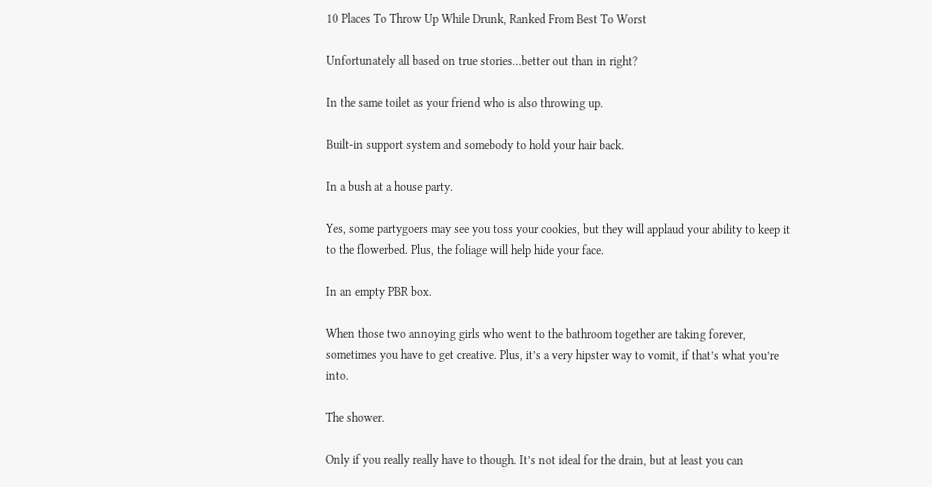10 Places To Throw Up While Drunk, Ranked From Best To Worst

Unfortunately all based on true stories…better out than in right?

In the same toilet as your friend who is also throwing up.

Built-in support system and somebody to hold your hair back.

In a bush at a house party.

Yes, some partygoers may see you toss your cookies, but they will applaud your ability to keep it to the flowerbed. Plus, the foliage will help hide your face.

In an empty PBR box.

When those two annoying girls who went to the bathroom together are taking forever, sometimes you have to get creative. Plus, it’s a very hipster way to vomit, if that’s what you’re into.

The shower.

Only if you really really have to though. It’s not ideal for the drain, but at least you can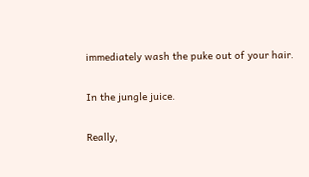immediately wash the puke out of your hair.

In the jungle juice.

Really,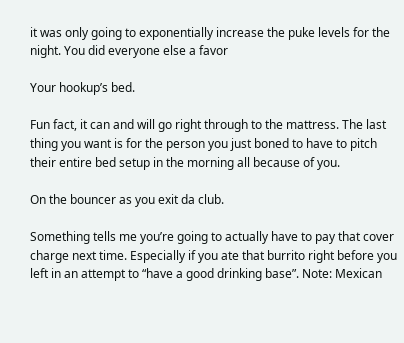it was only going to exponentially increase the puke levels for the night. You did everyone else a favor

Your hookup’s bed.

Fun fact, it can and will go right through to the mattress. The last thing you want is for the person you just boned to have to pitch their entire bed setup in the morning all because of you.

On the bouncer as you exit da club.

Something tells me you’re going to actually have to pay that cover charge next time. Especially if you ate that burrito right before you left in an attempt to “have a good drinking base”. Note: Mexican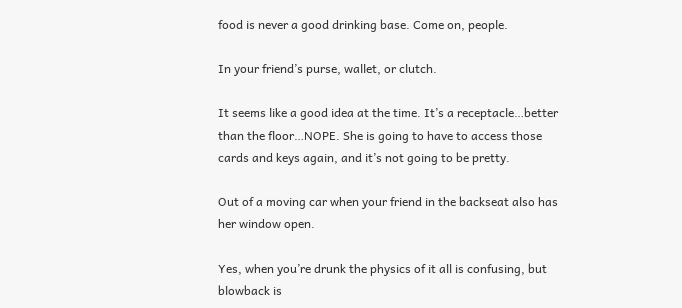food is never a good drinking base. Come on, people.

In your friend’s purse, wallet, or clutch.

It seems like a good idea at the time. It’s a receptacle…better than the floor…NOPE. She is going to have to access those cards and keys again, and it’s not going to be pretty.

Out of a moving car when your friend in the backseat also has her window open.

Yes, when you’re drunk the physics of it all is confusing, but blowback is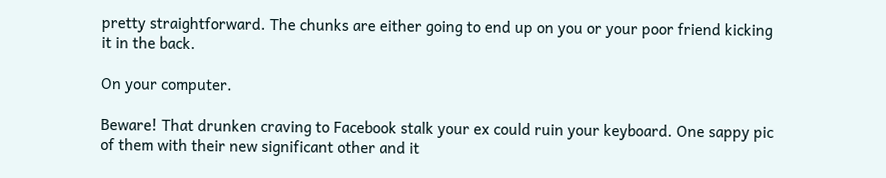pretty straightforward. The chunks are either going to end up on you or your poor friend kicking it in the back.

On your computer.

Beware! That drunken craving to Facebook stalk your ex could ruin your keyboard. One sappy pic of them with their new significant other and it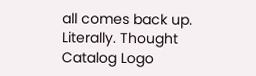all comes back up. Literally. Thought Catalog Logo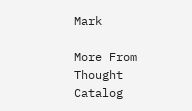Mark

More From Thought Catalog